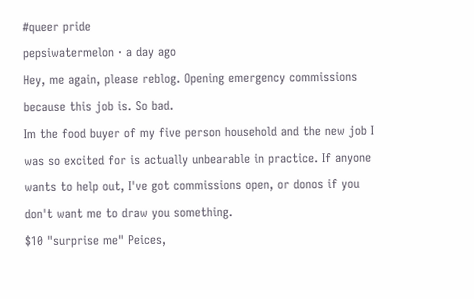#queer pride
pepsiwatermelon · a day ago
Hey, me again, please reblog. Opening emergency commissions because this job is. So bad.
Im the food buyer of my five person household and the new job I was so excited for is actually unbearable in practice. If anyone wants to help out, I've got commissions open, or donos if you don't want me to draw you something.
$10 "surprise me" Peices,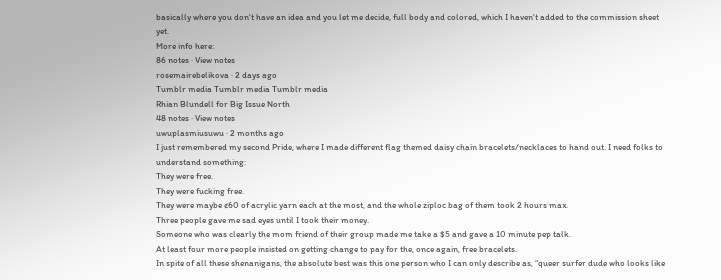basically where you don't have an idea and you let me decide, full body and colored, which I haven't added to the commission sheet yet.
More info here:
86 notes · View notes
rosemairebelikova · 2 days ago
Tumblr media Tumblr media Tumblr media
Rhian Blundell for Big Issue North
48 notes · View notes
uwuplasmiusuwu · 2 months ago
I just remembered my second Pride, where I made different flag themed daisy chain bracelets/necklaces to hand out. I need folks to understand something:
They were free.
They were fucking free.
They were maybe ¢60 of acrylic yarn each at the most, and the whole ziploc bag of them took 2 hours max.
Three people gave me sad eyes until I took their money.
Someone who was clearly the mom friend of their group made me take a $5 and gave a 10 minute pep talk.
At least four more people insisted on getting change to pay for the, once again, free bracelets.
In spite of all these shenanigans, the absolute best was this one person who I can only describe as, “queer surfer dude who looks like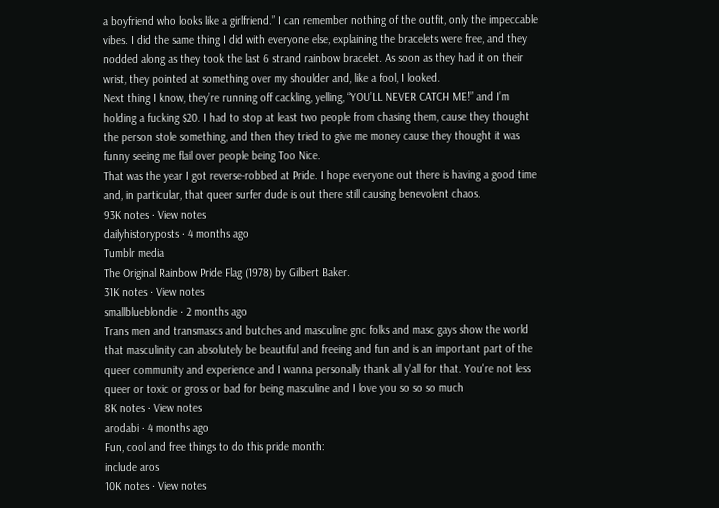a boyfriend who looks like a girlfriend.” I can remember nothing of the outfit, only the impeccable vibes. I did the same thing I did with everyone else, explaining the bracelets were free, and they nodded along as they took the last 6 strand rainbow bracelet. As soon as they had it on their wrist, they pointed at something over my shoulder and, like a fool, I looked.
Next thing I know, they’re running off cackling, yelling, “YOU’LL NEVER CATCH ME!” and I’m holding a fucking $20. I had to stop at least two people from chasing them, cause they thought the person stole something, and then they tried to give me money cause they thought it was funny seeing me flail over people being Too Nice.
That was the year I got reverse-robbed at Pride. I hope everyone out there is having a good time and, in particular, that queer surfer dude is out there still causing benevolent chaos.
93K notes · View notes
dailyhistoryposts · 4 months ago
Tumblr media
The Original Rainbow Pride Flag (1978) by Gilbert Baker.
31K notes · View notes
smallblueblondie · 2 months ago
Trans men and transmascs and butches and masculine gnc folks and masc gays show the world that masculinity can absolutely be beautiful and freeing and fun and is an important part of the queer community and experience and I wanna personally thank all y'all for that. You're not less queer or toxic or gross or bad for being masculine and I love you so so so much
8K notes · View notes
arodabi · 4 months ago
Fun, cool and free things to do this pride month:
include aros
10K notes · View notes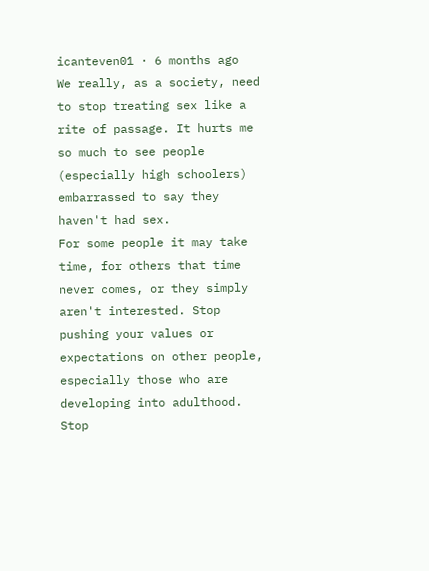icanteven01 · 6 months ago
We really, as a society, need to stop treating sex like a rite of passage. It hurts me so much to see people (especially high schoolers) embarrassed to say they haven't had sex.
For some people it may take time, for others that time never comes, or they simply aren't interested. Stop pushing your values or expectations on other people, especially those who are developing into adulthood. Stop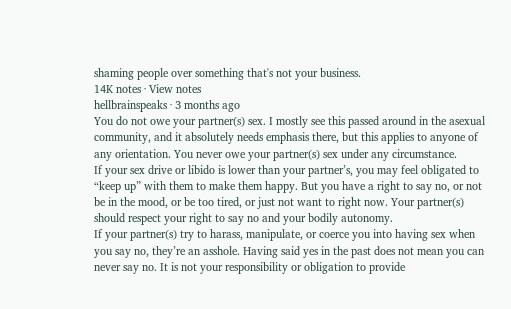shaming people over something that's not your business.
14K notes · View notes
hellbrainspeaks · 3 months ago
You do not owe your partner(s) sex. I mostly see this passed around in the asexual community, and it absolutely needs emphasis there, but this applies to anyone of any orientation. You never owe your partner(s) sex under any circumstance.
If your sex drive or libido is lower than your partner’s, you may feel obligated to “keep up” with them to make them happy. But you have a right to say no, or not be in the mood, or be too tired, or just not want to right now. Your partner(s) should respect your right to say no and your bodily autonomy.
If your partner(s) try to harass, manipulate, or coerce you into having sex when you say no, they’re an asshole. Having said yes in the past does not mean you can never say no. It is not your responsibility or obligation to provide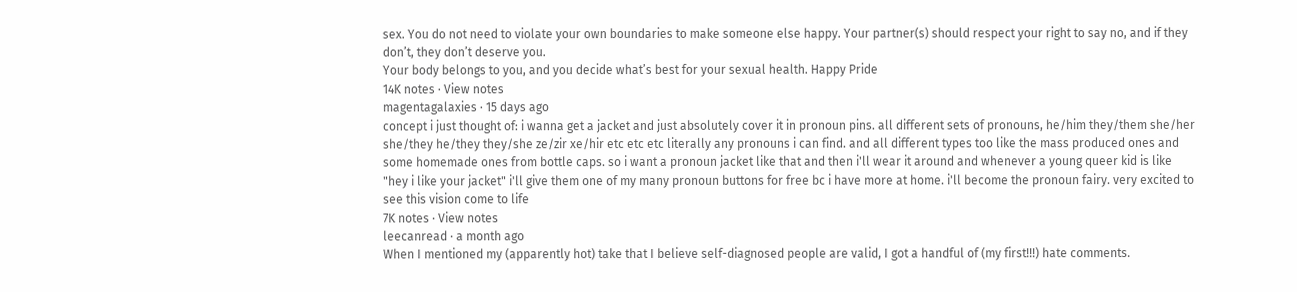sex. You do not need to violate your own boundaries to make someone else happy. Your partner(s) should respect your right to say no, and if they don’t, they don’t deserve you.
Your body belongs to you, and you decide what’s best for your sexual health. Happy Pride
14K notes · View notes
magentagalaxies · 15 days ago
concept i just thought of: i wanna get a jacket and just absolutely cover it in pronoun pins. all different sets of pronouns, he/him they/them she/her she/they he/they they/she ze/zir xe/hir etc etc etc literally any pronouns i can find. and all different types too like the mass produced ones and some homemade ones from bottle caps. so i want a pronoun jacket like that and then i'll wear it around and whenever a young queer kid is like "hey i like your jacket" i'll give them one of my many pronoun buttons for free bc i have more at home. i'll become the pronoun fairy. very excited to see this vision come to life
7K notes · View notes
leecanread · a month ago
When I mentioned my (apparently hot) take that I believe self-diagnosed people are valid, I got a handful of (my first!!!) hate comments.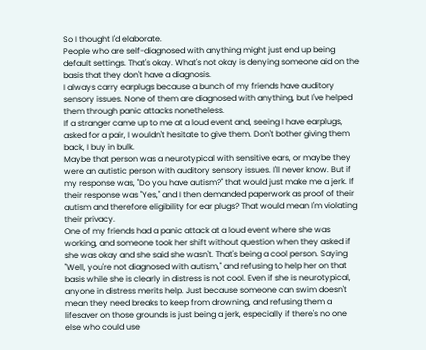So I thought I'd elaborate.
People who are self-diagnosed with anything might just end up being default settings. That's okay. What's not okay is denying someone aid on the basis that they don't have a diagnosis.
I always carry earplugs because a bunch of my friends have auditory sensory issues. None of them are diagnosed with anything, but I've helped them through panic attacks nonetheless.
If a stranger came up to me at a loud event and, seeing I have earplugs, asked for a pair, I wouldn't hesitate to give them. Don't bother giving them back, I buy in bulk.
Maybe that person was a neurotypical with sensitive ears, or maybe they were an autistic person with auditory sensory issues. I'll never know. But if my response was, "Do you have autism?" that would just make me a jerk. If their response was "Yes," and I then demanded paperwork as proof of their autism and therefore eligibility for ear plugs? That would mean I'm violating their privacy.
One of my friends had a panic attack at a loud event where she was working, and someone took her shift without question when they asked if she was okay and she said she wasn't. That's being a cool person. Saying "Well, you're not diagnosed with autism," and refusing to help her on that basis while she is clearly in distress is not cool. Even if she is neurotypical, anyone in distress merits help. Just because someone can swim doesn't mean they need breaks to keep from drowning, and refusing them a lifesaver on those grounds is just being a jerk, especially if there's no one else who could use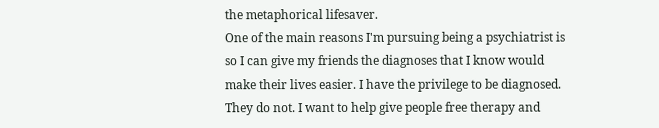the metaphorical lifesaver.
One of the main reasons I'm pursuing being a psychiatrist is so I can give my friends the diagnoses that I know would make their lives easier. I have the privilege to be diagnosed. They do not. I want to help give people free therapy and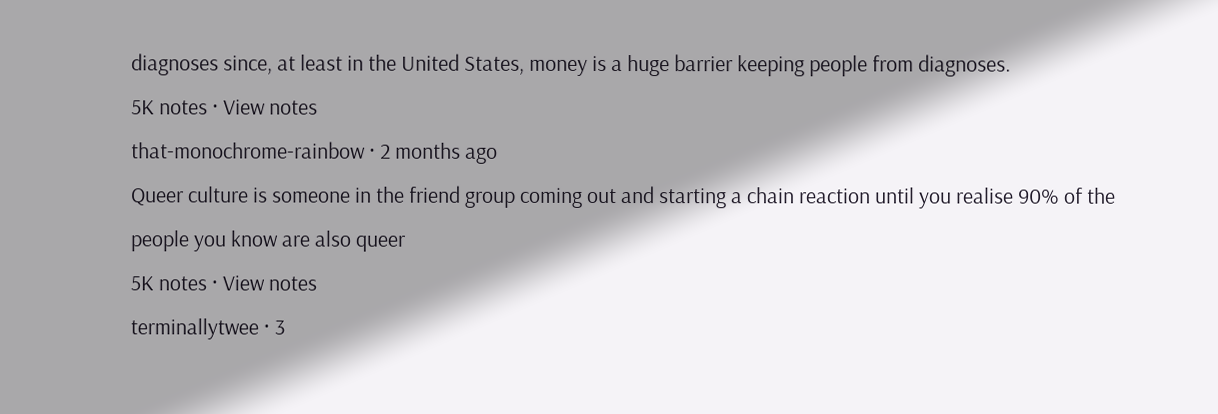diagnoses since, at least in the United States, money is a huge barrier keeping people from diagnoses.
5K notes · View notes
that-monochrome-rainbow · 2 months ago
Queer culture is someone in the friend group coming out and starting a chain reaction until you realise 90% of the people you know are also queer
5K notes · View notes
terminallytwee · 3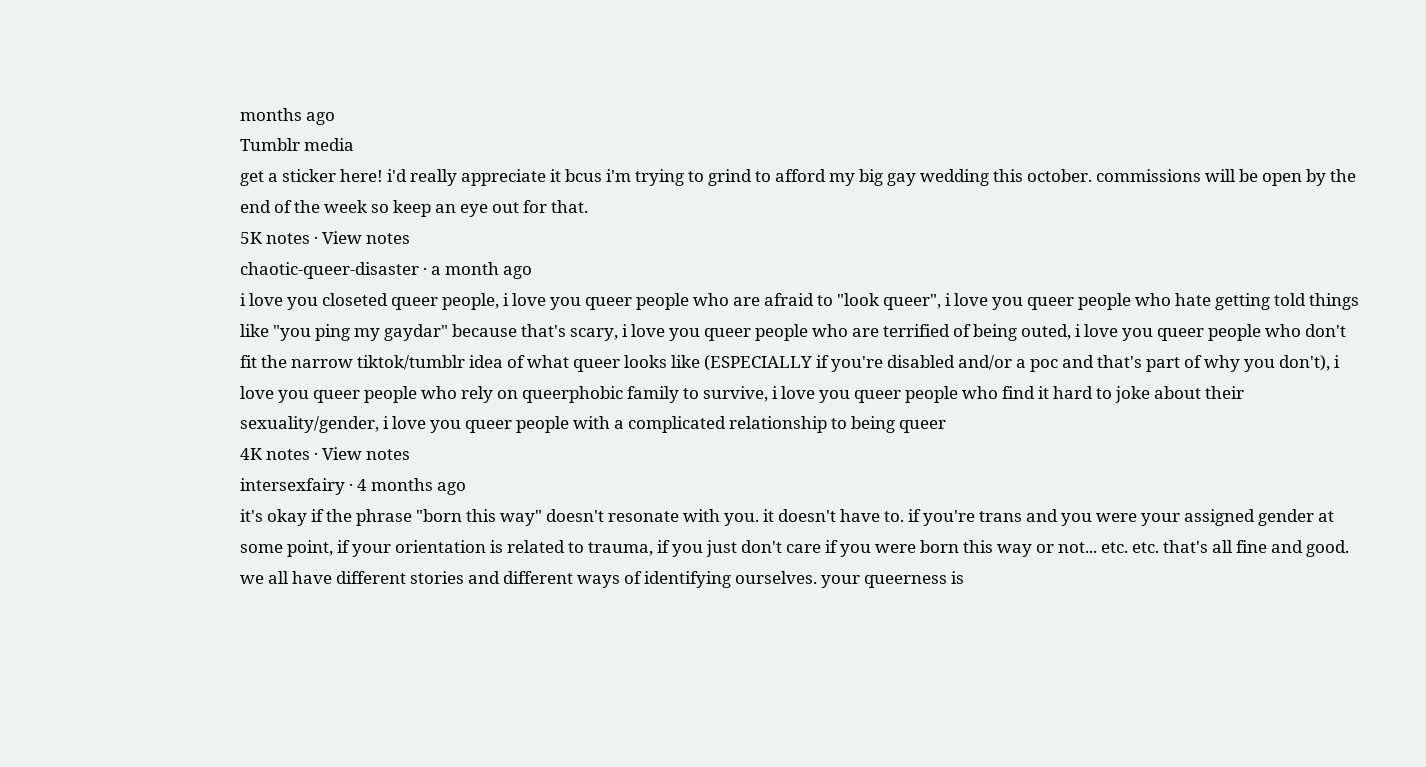months ago
Tumblr media
get a sticker here! i'd really appreciate it bcus i'm trying to grind to afford my big gay wedding this october. commissions will be open by the end of the week so keep an eye out for that.
5K notes · View notes
chaotic-queer-disaster · a month ago
i love you closeted queer people, i love you queer people who are afraid to "look queer", i love you queer people who hate getting told things like "you ping my gaydar" because that's scary, i love you queer people who are terrified of being outed, i love you queer people who don't fit the narrow tiktok/tumblr idea of what queer looks like (ESPECIALLY if you're disabled and/or a poc and that's part of why you don't), i love you queer people who rely on queerphobic family to survive, i love you queer people who find it hard to joke about their sexuality/gender, i love you queer people with a complicated relationship to being queer
4K notes · View notes
intersexfairy · 4 months ago
it's okay if the phrase "born this way" doesn't resonate with you. it doesn't have to. if you're trans and you were your assigned gender at some point, if your orientation is related to trauma, if you just don't care if you were born this way or not... etc. etc. that's all fine and good. we all have different stories and different ways of identifying ourselves. your queerness is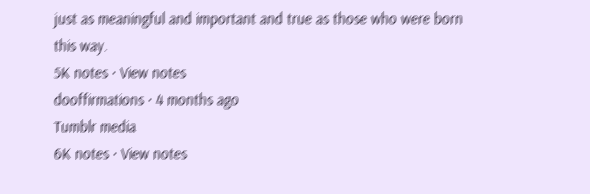just as meaningful and important and true as those who were born this way.
5K notes · View notes
dooffirmations · 4 months ago
Tumblr media
6K notes · View notes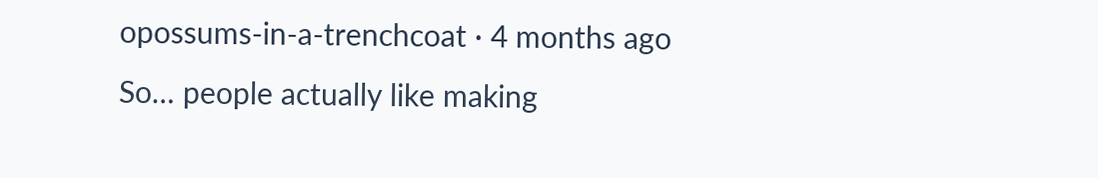opossums-in-a-trenchcoat · 4 months ago
So… people actually like making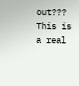out??? This is a real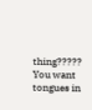thing????? You want tongues in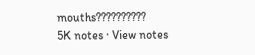mouths??????????
5K notes · View notes